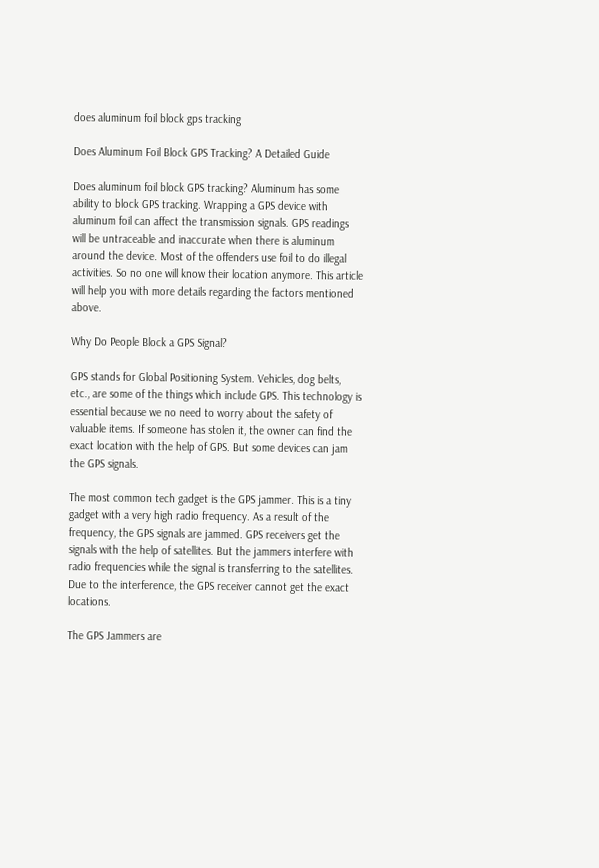does aluminum foil block gps tracking

Does Aluminum Foil Block GPS Tracking? A Detailed Guide

Does aluminum foil block GPS tracking? Aluminum has some ability to block GPS tracking. Wrapping a GPS device with aluminum foil can affect the transmission signals. GPS readings will be untraceable and inaccurate when there is aluminum around the device. Most of the offenders use foil to do illegal activities. So no one will know their location anymore. This article will help you with more details regarding the factors mentioned above.

Why Do People Block a GPS Signal?

GPS stands for Global Positioning System. Vehicles, dog belts, etc., are some of the things which include GPS. This technology is essential because we no need to worry about the safety of valuable items. If someone has stolen it, the owner can find the exact location with the help of GPS. But some devices can jam the GPS signals.

The most common tech gadget is the GPS jammer. This is a tiny gadget with a very high radio frequency. As a result of the frequency, the GPS signals are jammed. GPS receivers get the signals with the help of satellites. But the jammers interfere with radio frequencies while the signal is transferring to the satellites. Due to the interference, the GPS receiver cannot get the exact locations.

The GPS Jammers are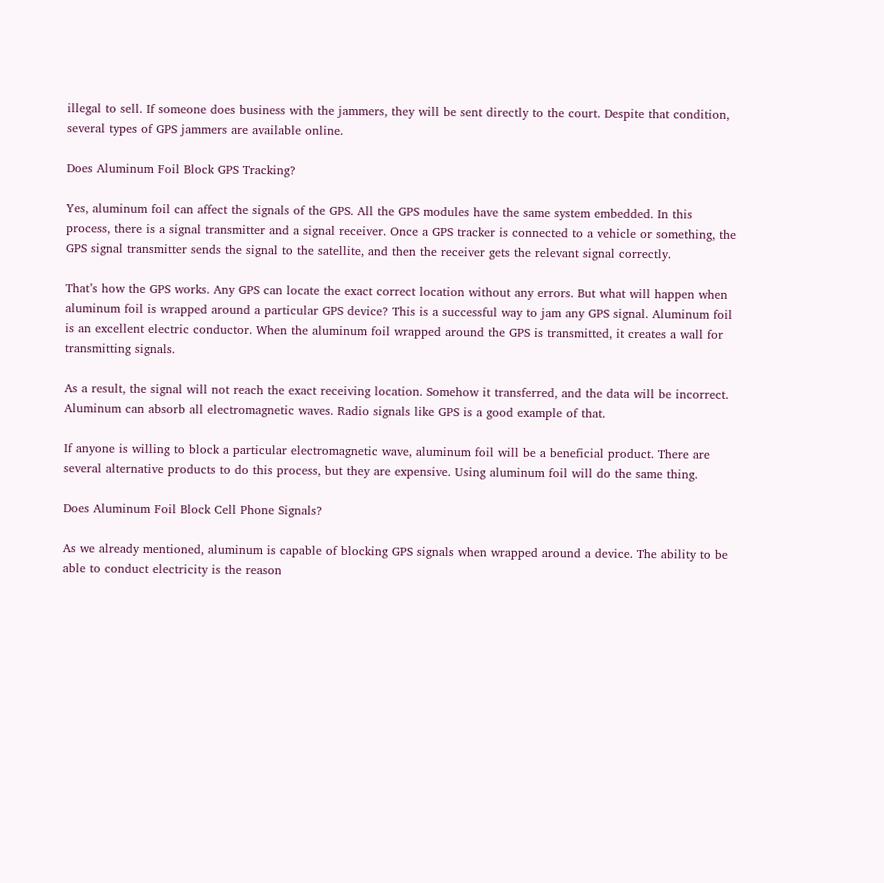illegal to sell. If someone does business with the jammers, they will be sent directly to the court. Despite that condition, several types of GPS jammers are available online.

Does Aluminum Foil Block GPS Tracking?

Yes, aluminum foil can affect the signals of the GPS. All the GPS modules have the same system embedded. In this process, there is a signal transmitter and a signal receiver. Once a GPS tracker is connected to a vehicle or something, the GPS signal transmitter sends the signal to the satellite, and then the receiver gets the relevant signal correctly.

That’s how the GPS works. Any GPS can locate the exact correct location without any errors. But what will happen when aluminum foil is wrapped around a particular GPS device? This is a successful way to jam any GPS signal. Aluminum foil is an excellent electric conductor. When the aluminum foil wrapped around the GPS is transmitted, it creates a wall for transmitting signals.

As a result, the signal will not reach the exact receiving location. Somehow it transferred, and the data will be incorrect. Aluminum can absorb all electromagnetic waves. Radio signals like GPS is a good example of that.

If anyone is willing to block a particular electromagnetic wave, aluminum foil will be a beneficial product. There are several alternative products to do this process, but they are expensive. Using aluminum foil will do the same thing.

Does Aluminum Foil Block Cell Phone Signals?

As we already mentioned, aluminum is capable of blocking GPS signals when wrapped around a device. The ability to be able to conduct electricity is the reason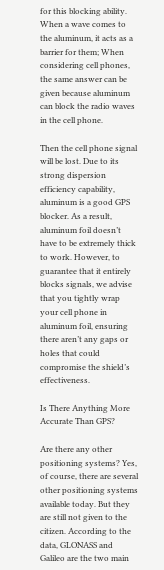for this blocking ability. When a wave comes to the aluminum, it acts as a barrier for them; When considering cell phones, the same answer can be given because aluminum can block the radio waves in the cell phone.

Then the cell phone signal will be lost. Due to its strong dispersion efficiency capability, aluminum is a good GPS blocker. As a result, aluminum foil doesn’t have to be extremely thick to work. However, to guarantee that it entirely blocks signals, we advise that you tightly wrap your cell phone in aluminum foil, ensuring there aren’t any gaps or holes that could compromise the shield’s effectiveness.

Is There Anything More Accurate Than GPS?

Are there any other positioning systems? Yes, of course, there are several other positioning systems available today. But they are still not given to the citizen. According to the data, GLONASS and Galileo are the two main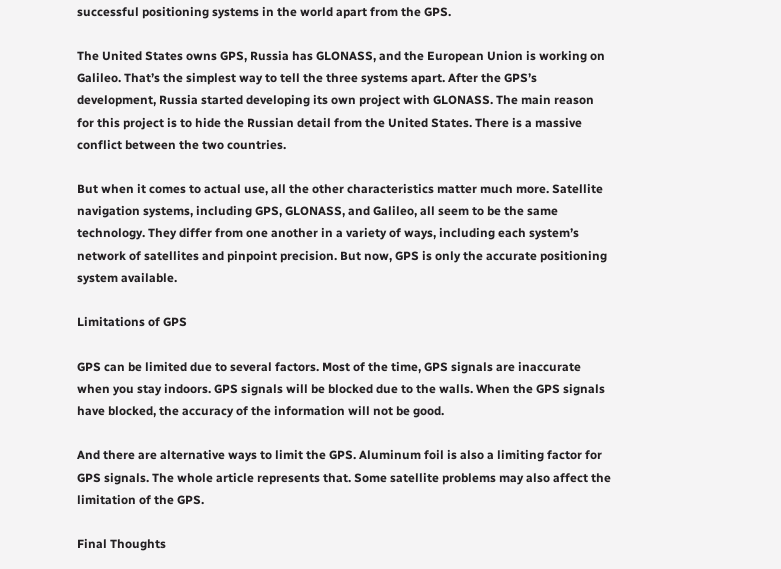successful positioning systems in the world apart from the GPS.

The United States owns GPS, Russia has GLONASS, and the European Union is working on Galileo. That’s the simplest way to tell the three systems apart. After the GPS’s development, Russia started developing its own project with GLONASS. The main reason for this project is to hide the Russian detail from the United States. There is a massive conflict between the two countries.

But when it comes to actual use, all the other characteristics matter much more. Satellite navigation systems, including GPS, GLONASS, and Galileo, all seem to be the same technology. They differ from one another in a variety of ways, including each system’s network of satellites and pinpoint precision. But now, GPS is only the accurate positioning system available.

Limitations of GPS

GPS can be limited due to several factors. Most of the time, GPS signals are inaccurate when you stay indoors. GPS signals will be blocked due to the walls. When the GPS signals have blocked, the accuracy of the information will not be good.

And there are alternative ways to limit the GPS. Aluminum foil is also a limiting factor for GPS signals. The whole article represents that. Some satellite problems may also affect the limitation of the GPS.

Final Thoughts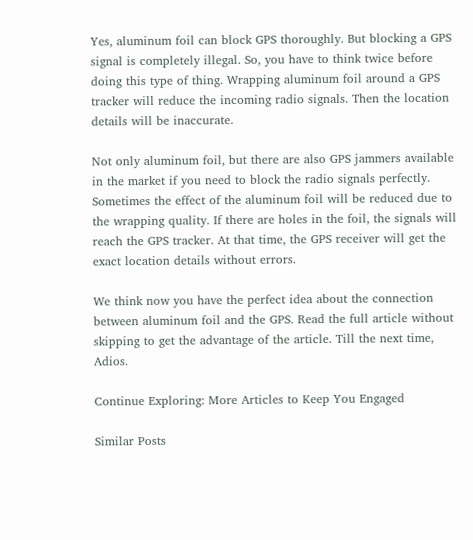Yes, aluminum foil can block GPS thoroughly. But blocking a GPS signal is completely illegal. So, you have to think twice before doing this type of thing. Wrapping aluminum foil around a GPS tracker will reduce the incoming radio signals. Then the location details will be inaccurate.

Not only aluminum foil, but there are also GPS jammers available in the market if you need to block the radio signals perfectly. Sometimes the effect of the aluminum foil will be reduced due to the wrapping quality. If there are holes in the foil, the signals will reach the GPS tracker. At that time, the GPS receiver will get the exact location details without errors.

We think now you have the perfect idea about the connection between aluminum foil and the GPS. Read the full article without skipping to get the advantage of the article. Till the next time, Adios.

Continue Exploring: More Articles to Keep You Engaged

Similar Posts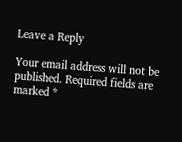Leave a Reply

Your email address will not be published. Required fields are marked *